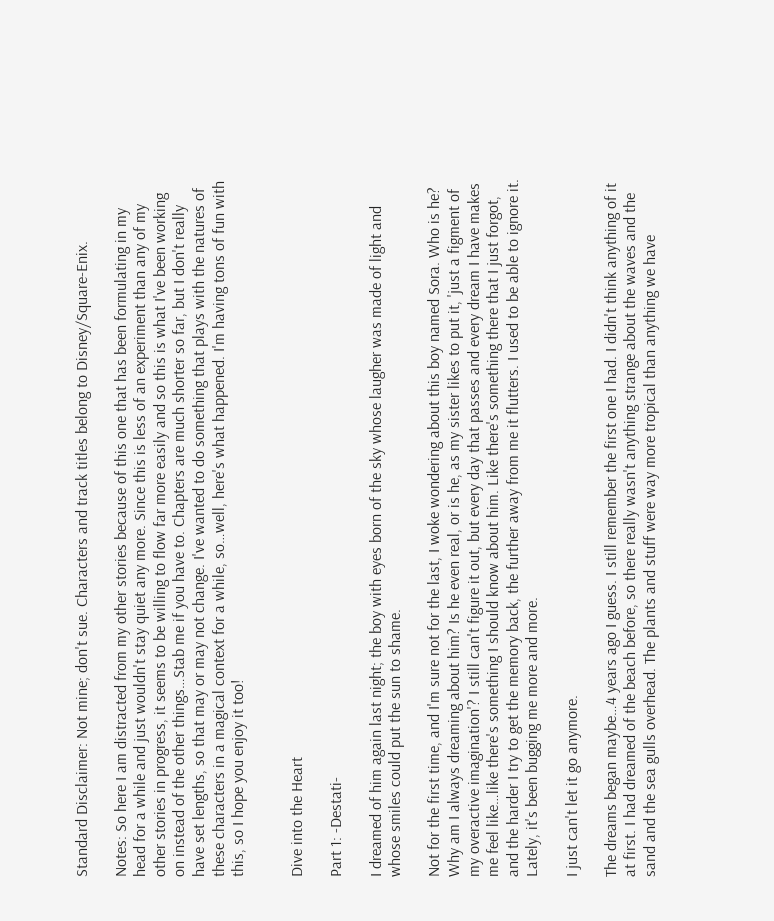Standard Disclaimer: Not mine; don't sue. Characters and track titles belong to Disney/Square-Enix.

Notes: So here I am distracted from my other stories because of this one that has been formulating in my head for a while and just wouldn't stay quiet any more. Since this is less of an experiment than any of my other stories in progress, it seems to be willing to flow far more easily and so this is what I've been working on instead of the other things…Stab me if you have to. Chapters are much shorter so far, but I don't really have set lengths, so that may or may not change. I've wanted to do something that plays with the natures of these characters in a magical context for a while, so…well, here's what happened. I'm having tons of fun with this, so I hope you enjoy it too!


Dive into the Heart

Part 1: -Destati-

I dreamed of him again last night; the boy with eyes born of the sky whose laugher was made of light and whose smiles could put the sun to shame.

Not for the first time, and I'm sure not for the last, I woke wondering about this boy named Sora. Who is he? Why am I always dreaming about him? Is he even real, or is he, as my sister likes to put it, 'just a figment of my overactive imagination'? I still can't figure it out, but every day that passes and every dream I have makes me feel like…like there's something I should know about him. Like there's something there that I just forgot, and the harder I try to get the memory back, the further away from me it flutters. I used to be able to ignore it. Lately, it's been bugging me more and more.

I just can't let it go anymore.

The dreams began maybe…4 years ago I guess. I still remember the first one I had. I didn't think anything of it at first. I had dreamed of the beach before, so there really wasn't anything strange about the waves and the sand and the sea gulls overhead. The plants and stuff were way more tropical than anything we have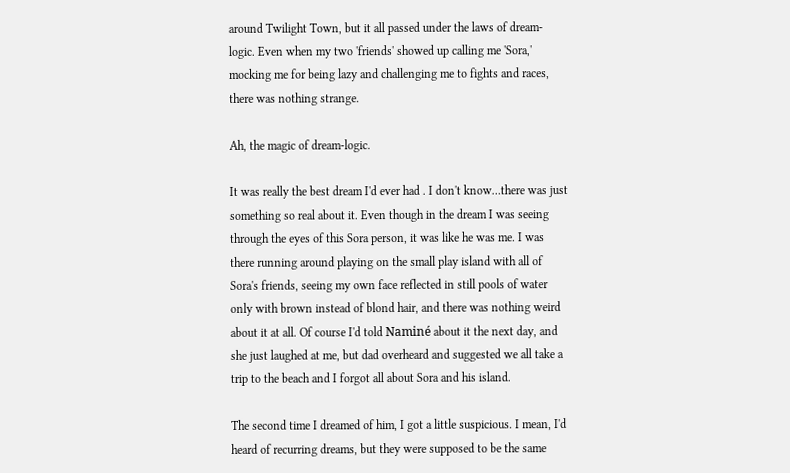around Twilight Town, but it all passed under the laws of dream-logic. Even when my two 'friends' showed up calling me 'Sora,' mocking me for being lazy and challenging me to fights and races, there was nothing strange.

Ah, the magic of dream-logic.

It was really the best dream I'd ever had . I don't know…there was just something so real about it. Even though in the dream I was seeing through the eyes of this Sora person, it was like he was me. I was there running around playing on the small play island with all of Sora's friends, seeing my own face reflected in still pools of water only with brown instead of blond hair, and there was nothing weird about it at all. Of course I'd told Naminé about it the next day, and she just laughed at me, but dad overheard and suggested we all take a trip to the beach and I forgot all about Sora and his island.

The second time I dreamed of him, I got a little suspicious. I mean, I'd heard of recurring dreams, but they were supposed to be the same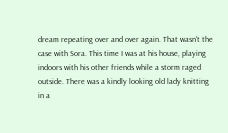dream repeating over and over again. That wasn't the case with Sora. This time I was at his house, playing indoors with his other friends while a storm raged outside. There was a kindly looking old lady knitting in a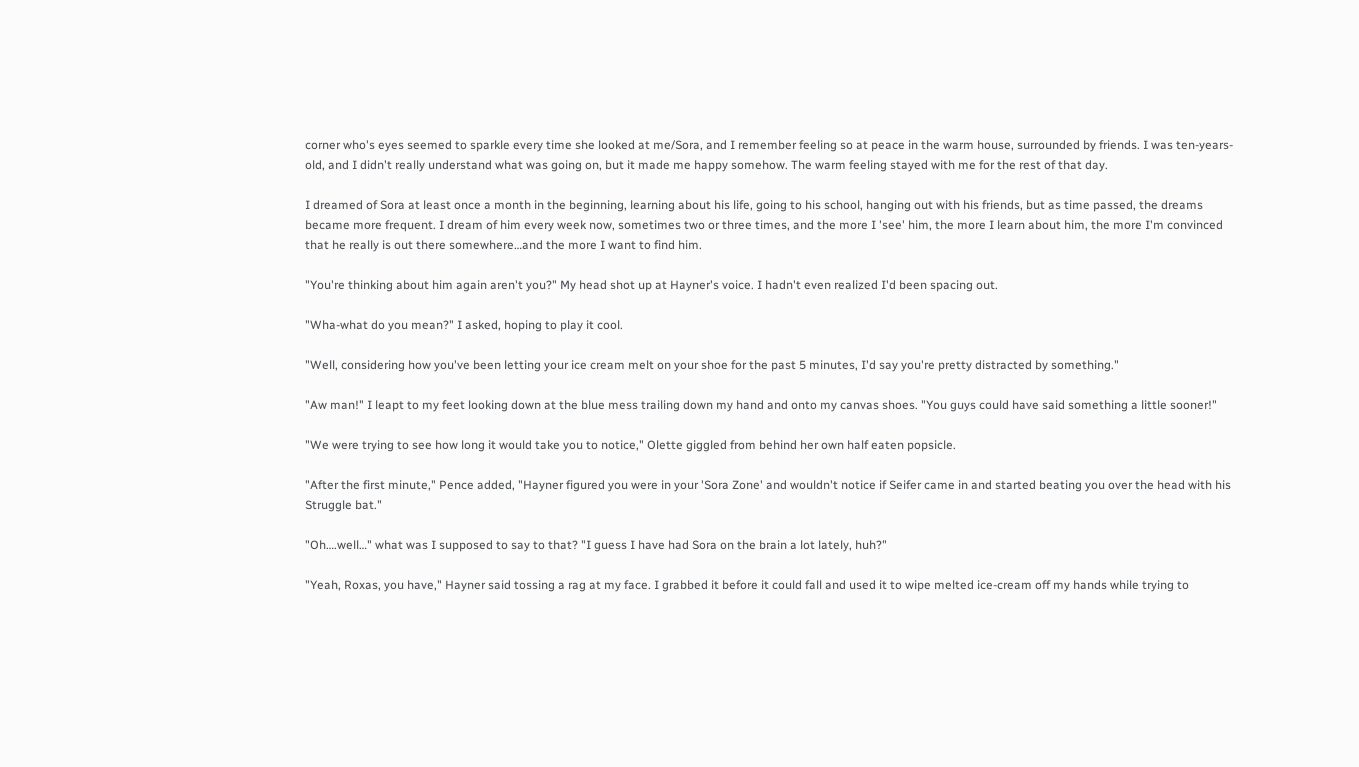corner who's eyes seemed to sparkle every time she looked at me/Sora, and I remember feeling so at peace in the warm house, surrounded by friends. I was ten-years-old, and I didn't really understand what was going on, but it made me happy somehow. The warm feeling stayed with me for the rest of that day.

I dreamed of Sora at least once a month in the beginning, learning about his life, going to his school, hanging out with his friends, but as time passed, the dreams became more frequent. I dream of him every week now, sometimes two or three times, and the more I 'see' him, the more I learn about him, the more I'm convinced that he really is out there somewhere…and the more I want to find him.

"You're thinking about him again aren't you?" My head shot up at Hayner's voice. I hadn't even realized I'd been spacing out.

"Wha-what do you mean?" I asked, hoping to play it cool.

"Well, considering how you've been letting your ice cream melt on your shoe for the past 5 minutes, I'd say you're pretty distracted by something."

"Aw man!" I leapt to my feet looking down at the blue mess trailing down my hand and onto my canvas shoes. "You guys could have said something a little sooner!"

"We were trying to see how long it would take you to notice," Olette giggled from behind her own half eaten popsicle.

"After the first minute," Pence added, "Hayner figured you were in your 'Sora Zone' and wouldn't notice if Seifer came in and started beating you over the head with his Struggle bat."

"Oh….well…" what was I supposed to say to that? "I guess I have had Sora on the brain a lot lately, huh?"

"Yeah, Roxas, you have," Hayner said tossing a rag at my face. I grabbed it before it could fall and used it to wipe melted ice-cream off my hands while trying to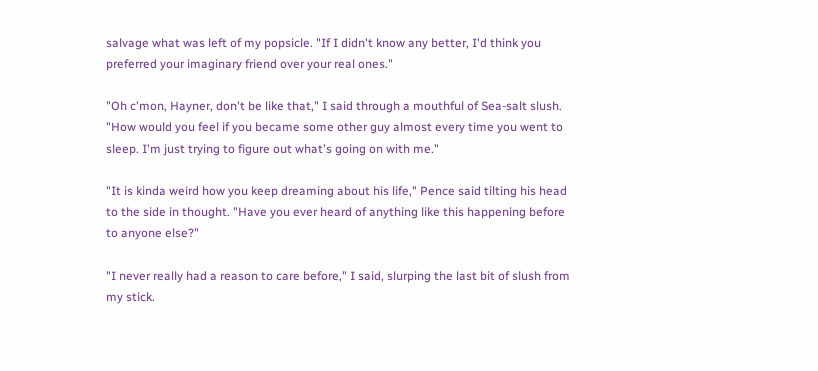salvage what was left of my popsicle. "If I didn't know any better, I'd think you preferred your imaginary friend over your real ones."

"Oh c'mon, Hayner, don't be like that," I said through a mouthful of Sea-salt slush. "How would you feel if you became some other guy almost every time you went to sleep. I'm just trying to figure out what's going on with me."

"It is kinda weird how you keep dreaming about his life," Pence said tilting his head to the side in thought. "Have you ever heard of anything like this happening before to anyone else?"

"I never really had a reason to care before," I said, slurping the last bit of slush from my stick.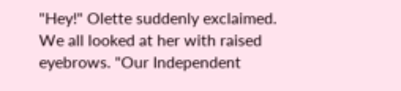"Hey!" Olette suddenly exclaimed. We all looked at her with raised eyebrows. "Our Independent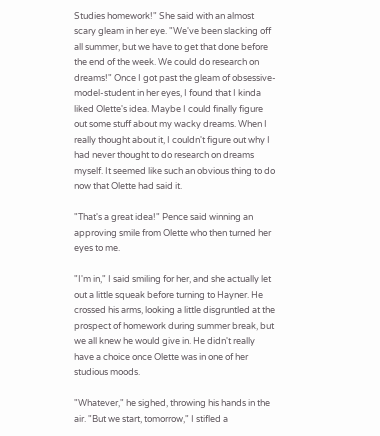Studies homework!" She said with an almost scary gleam in her eye. "We've been slacking off all summer, but we have to get that done before the end of the week. We could do research on dreams!" Once I got past the gleam of obsessive-model-student in her eyes, I found that I kinda liked Olette's idea. Maybe I could finally figure out some stuff about my wacky dreams. When I really thought about it, I couldn't figure out why I had never thought to do research on dreams myself. It seemed like such an obvious thing to do now that Olette had said it.

"That's a great idea!" Pence said winning an approving smile from Olette who then turned her eyes to me.

"I'm in," I said smiling for her, and she actually let out a little squeak before turning to Hayner. He crossed his arms, looking a little disgruntled at the prospect of homework during summer break, but we all knew he would give in. He didn't really have a choice once Olette was in one of her studious moods.

"Whatever," he sighed, throwing his hands in the air. "But we start, tomorrow," I stifled a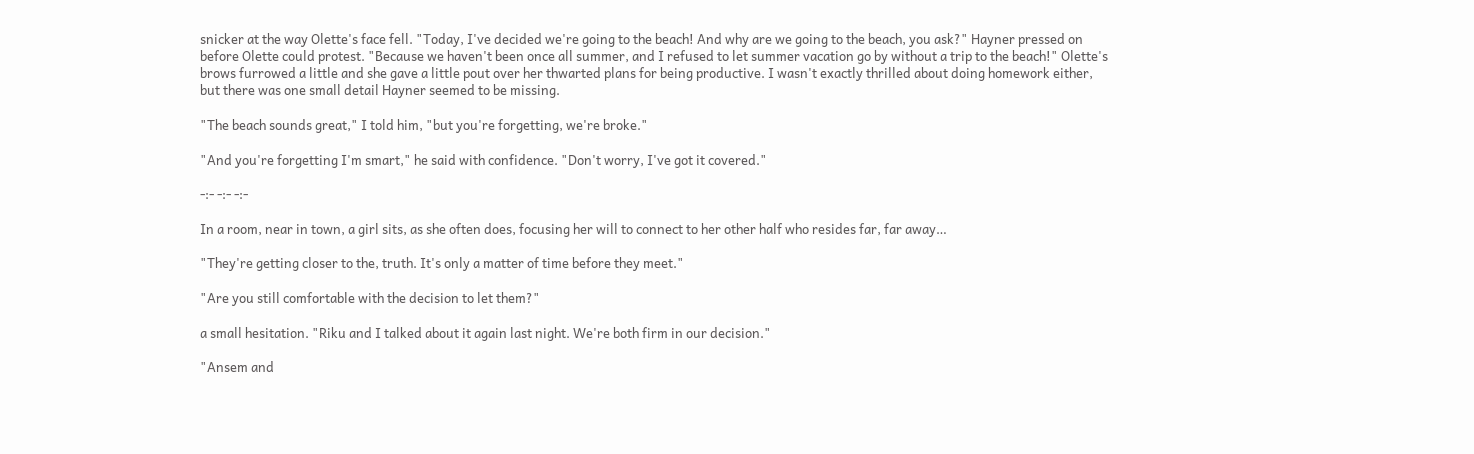snicker at the way Olette's face fell. "Today, I've decided we're going to the beach! And why are we going to the beach, you ask?" Hayner pressed on before Olette could protest. "Because we haven't been once all summer, and I refused to let summer vacation go by without a trip to the beach!" Olette's brows furrowed a little and she gave a little pout over her thwarted plans for being productive. I wasn't exactly thrilled about doing homework either, but there was one small detail Hayner seemed to be missing.

"The beach sounds great," I told him, "but you're forgetting, we're broke."

"And you're forgetting I'm smart," he said with confidence. "Don't worry, I've got it covered."

-:- -:- -:-

In a room, near in town, a girl sits, as she often does, focusing her will to connect to her other half who resides far, far away…

"They're getting closer to the, truth. It's only a matter of time before they meet."

"Are you still comfortable with the decision to let them?"

a small hesitation. "Riku and I talked about it again last night. We're both firm in our decision."

"Ansem and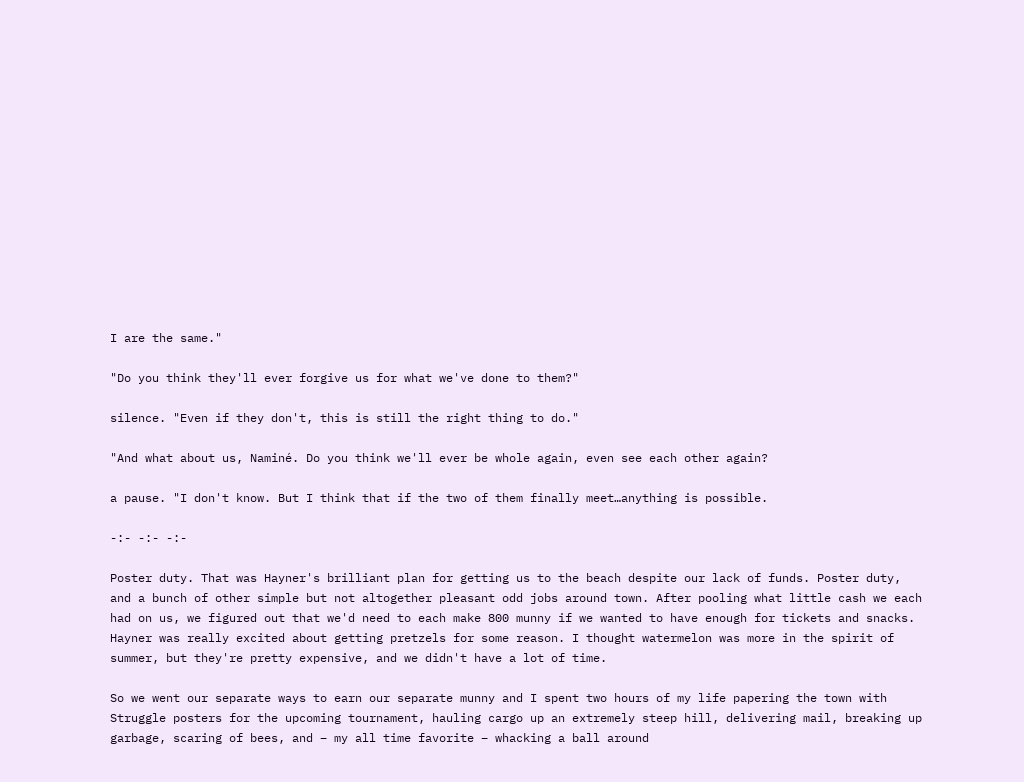I are the same."

"Do you think they'll ever forgive us for what we've done to them?"

silence. "Even if they don't, this is still the right thing to do."

"And what about us, Naminé. Do you think we'll ever be whole again, even see each other again?

a pause. "I don't know. But I think that if the two of them finally meet…anything is possible.

-:- -:- -:-

Poster duty. That was Hayner's brilliant plan for getting us to the beach despite our lack of funds. Poster duty, and a bunch of other simple but not altogether pleasant odd jobs around town. After pooling what little cash we each had on us, we figured out that we'd need to each make 800 munny if we wanted to have enough for tickets and snacks. Hayner was really excited about getting pretzels for some reason. I thought watermelon was more in the spirit of summer, but they're pretty expensive, and we didn't have a lot of time.

So we went our separate ways to earn our separate munny and I spent two hours of my life papering the town with Struggle posters for the upcoming tournament, hauling cargo up an extremely steep hill, delivering mail, breaking up garbage, scaring of bees, and – my all time favorite – whacking a ball around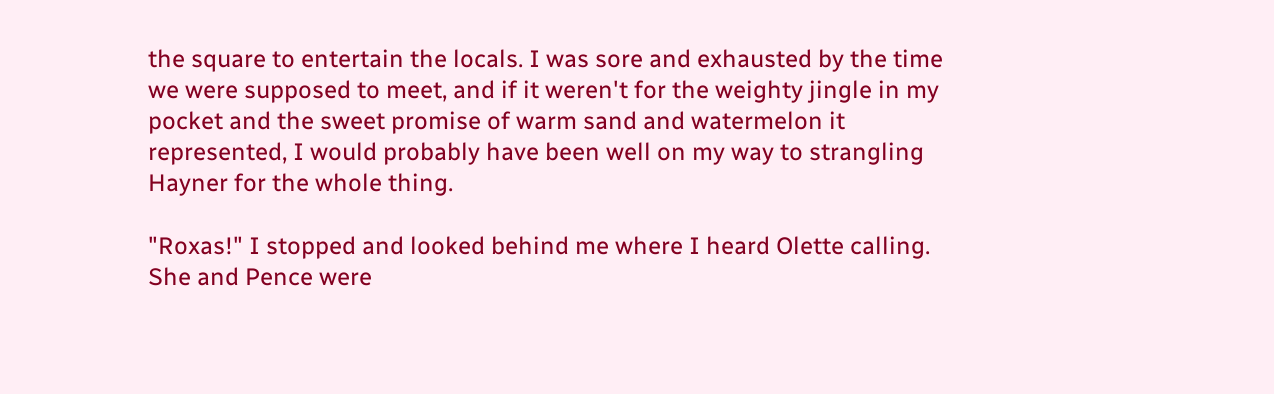the square to entertain the locals. I was sore and exhausted by the time we were supposed to meet, and if it weren't for the weighty jingle in my pocket and the sweet promise of warm sand and watermelon it represented, I would probably have been well on my way to strangling Hayner for the whole thing.

"Roxas!" I stopped and looked behind me where I heard Olette calling. She and Pence were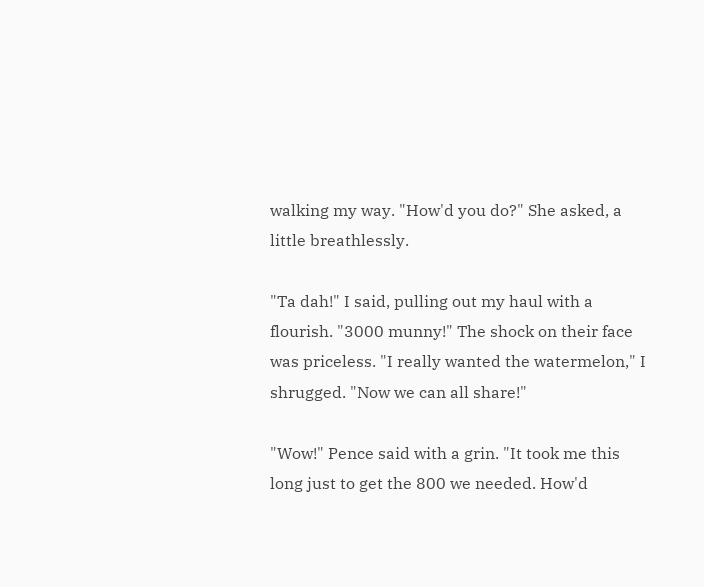walking my way. "How'd you do?" She asked, a little breathlessly.

"Ta dah!" I said, pulling out my haul with a flourish. "3000 munny!" The shock on their face was priceless. "I really wanted the watermelon," I shrugged. "Now we can all share!"

"Wow!" Pence said with a grin. "It took me this long just to get the 800 we needed. How'd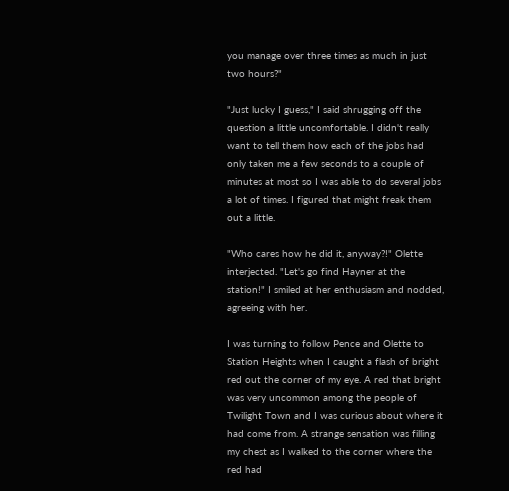you manage over three times as much in just two hours?"

"Just lucky I guess," I said shrugging off the question a little uncomfortable. I didn't really want to tell them how each of the jobs had only taken me a few seconds to a couple of minutes at most so I was able to do several jobs a lot of times. I figured that might freak them out a little.

"Who cares how he did it, anyway?!" Olette interjected. "Let's go find Hayner at the station!" I smiled at her enthusiasm and nodded, agreeing with her.

I was turning to follow Pence and Olette to Station Heights when I caught a flash of bright red out the corner of my eye. A red that bright was very uncommon among the people of Twilight Town and I was curious about where it had come from. A strange sensation was filling my chest as I walked to the corner where the red had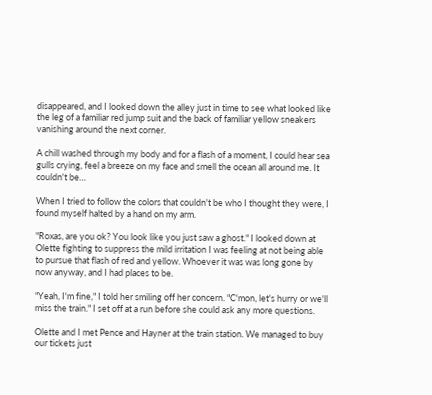disappeared, and I looked down the alley just in time to see what looked like the leg of a familiar red jump suit and the back of familiar yellow sneakers vanishing around the next corner.

A chill washed through my body and for a flash of a moment, I could hear sea gulls crying, feel a breeze on my face and smell the ocean all around me. It couldn't be…

When I tried to follow the colors that couldn't be who I thought they were, I found myself halted by a hand on my arm.

"Roxas, are you ok? You look like you just saw a ghost." I looked down at Olette fighting to suppress the mild irritation I was feeling at not being able to pursue that flash of red and yellow. Whoever it was was long gone by now anyway, and I had places to be.

"Yeah, I'm fine," I told her smiling off her concern. "C'mon, let's hurry or we'll miss the train." I set off at a run before she could ask any more questions.

Olette and I met Pence and Hayner at the train station. We managed to buy our tickets just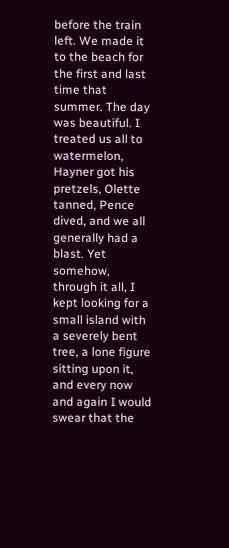before the train left. We made it to the beach for the first and last time that summer. The day was beautiful. I treated us all to watermelon, Hayner got his pretzels, Olette tanned, Pence dived, and we all generally had a blast. Yet somehow, through it all, I kept looking for a small island with a severely bent tree, a lone figure sitting upon it, and every now and again I would swear that the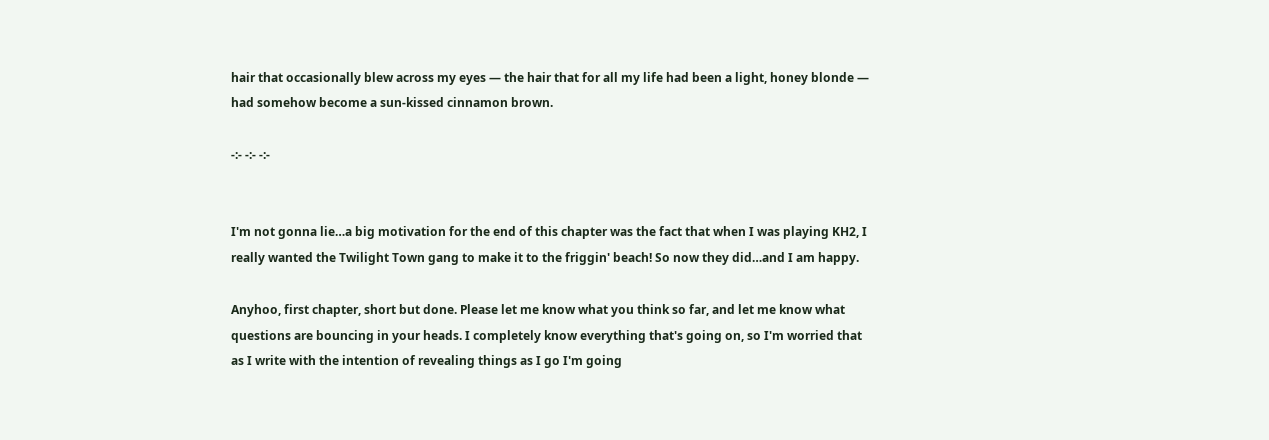hair that occasionally blew across my eyes — the hair that for all my life had been a light, honey blonde — had somehow become a sun-kissed cinnamon brown.

-:- -:- -:-


I'm not gonna lie…a big motivation for the end of this chapter was the fact that when I was playing KH2, I really wanted the Twilight Town gang to make it to the friggin' beach! So now they did…and I am happy.

Anyhoo, first chapter, short but done. Please let me know what you think so far, and let me know what questions are bouncing in your heads. I completely know everything that's going on, so I'm worried that as I write with the intention of revealing things as I go I'm going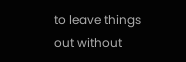to leave things out without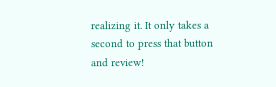realizing it. It only takes a second to press that button and review!